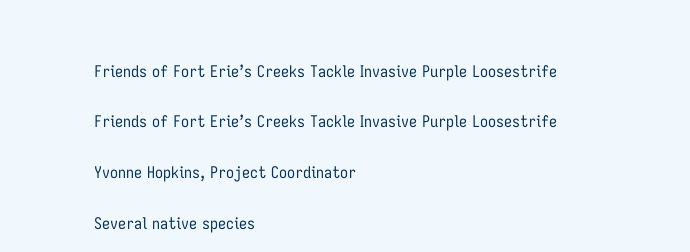Friends of Fort Erie’s Creeks Tackle Invasive Purple Loosestrife

Friends of Fort Erie’s Creeks Tackle Invasive Purple Loosestrife

Yvonne Hopkins, Project Coordinator

Several native species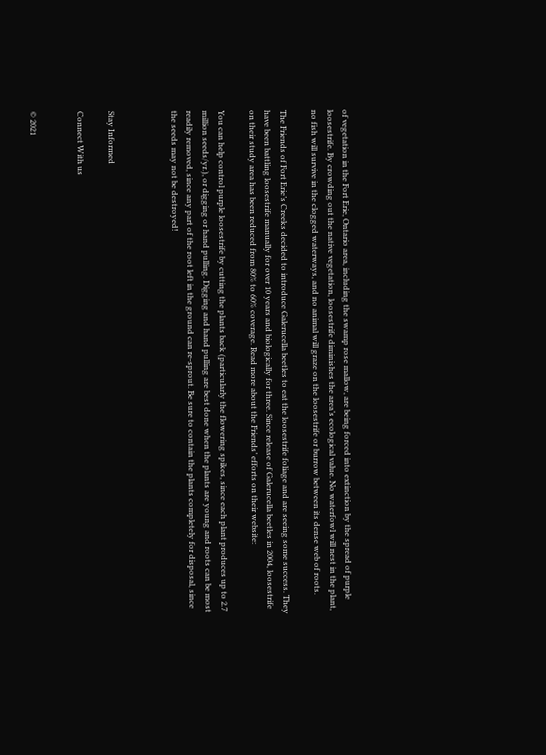of vegetation in the Fort Erie, Ontario area, including the swamp rose mallow, are being forced into extinction by the spread of purple loosestrife. By crowding out the native vegetation, loosestrife diminishes the area’s ecological value. No waterfowl will nest in the plant, no fish will survive in the clogged waterways, and no animal will graze on the loosestrife or burrow between its dense web of roots.

The Friends of Fort Erie’s Creeks decided to introduce Galerucella beetles to eat the loosestrife foliage and are seeing some success. They have been battling loosestrife manually for over 10 years and biologically for three. Since release of Galerucella beetles in 2004, loosestrife on their study area has been reduced from 80% to 60% coverage. Read more about the Friends’ efforts on their website:

You can help control purple loosestrife by cutting the plants back (particularly the flowering spikes, since each plant produces up to 2.7 million seeds/yr.), or digging or hand pulling. Digging and hand pulling are best done when the plants are young and roots can be most readily removed, since any part of the root left in the ground can re-sprout. Be sure to contain the plants completely for disposal, since the seeds may not be destroyed!



Stay Informed

Connect With us


© 2021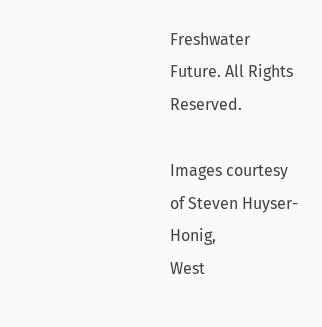Freshwater Future. All Rights Reserved.

Images courtesy of Steven Huyser-Honig,
West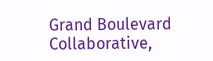Grand Boulevard Collaborative,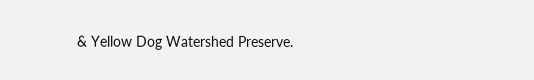& Yellow Dog Watershed Preserve.